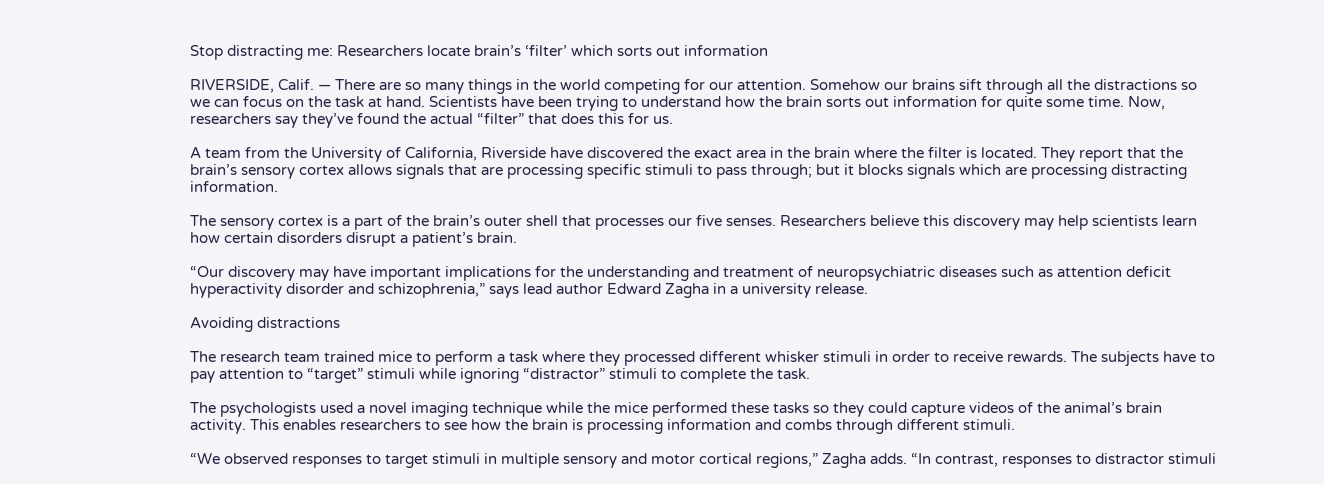Stop distracting me: Researchers locate brain’s ‘filter’ which sorts out information

RIVERSIDE, Calif. — There are so many things in the world competing for our attention. Somehow our brains sift through all the distractions so we can focus on the task at hand. Scientists have been trying to understand how the brain sorts out information for quite some time. Now, researchers say they’ve found the actual “filter” that does this for us.

A team from the University of California, Riverside have discovered the exact area in the brain where the filter is located. They report that the brain’s sensory cortex allows signals that are processing specific stimuli to pass through; but it blocks signals which are processing distracting information.

The sensory cortex is a part of the brain’s outer shell that processes our five senses. Researchers believe this discovery may help scientists learn how certain disorders disrupt a patient’s brain.

“Our discovery may have important implications for the understanding and treatment of neuropsychiatric diseases such as attention deficit hyperactivity disorder and schizophrenia,” says lead author Edward Zagha in a university release.

Avoiding distractions

The research team trained mice to perform a task where they processed different whisker stimuli in order to receive rewards. The subjects have to pay attention to “target” stimuli while ignoring “distractor” stimuli to complete the task.

The psychologists used a novel imaging technique while the mice performed these tasks so they could capture videos of the animal’s brain activity. This enables researchers to see how the brain is processing information and combs through different stimuli.

“We observed responses to target stimuli in multiple sensory and motor cortical regions,” Zagha adds. “In contrast, responses to distractor stimuli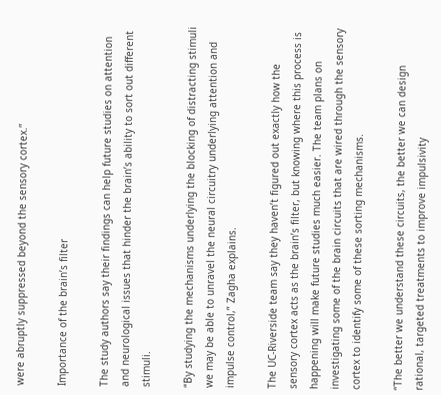were abruptly suppressed beyond the sensory cortex.”

Importance of the brain’s filter

The study authors say their findings can help future studies on attention and neurological issues that hinder the brain’s ability to sort out different stimuli.

“By studying the mechanisms underlying the blocking of distracting stimuli we may be able to unravel the neural circuitry underlying attention and impulse control,” Zagha explains.

The UC-Riverside team say they haven’t figured out exactly how the sensory cortex acts as the brain’s filter, but knowing where this process is happening will make future studies much easier. The team plans on investigating some of the brain circuits that are wired through the sensory cortex to identify some of these sorting mechanisms.

“The better we understand these circuits, the better we can design rational, targeted treatments to improve impulsivity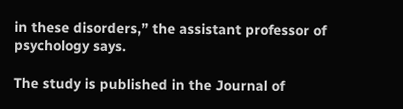in these disorders,” the assistant professor of psychology says.

The study is published in the Journal of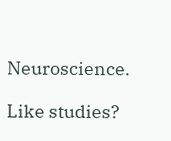Neuroscience.

Like studies?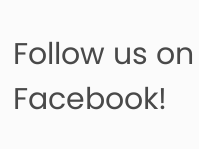Follow us on Facebook!